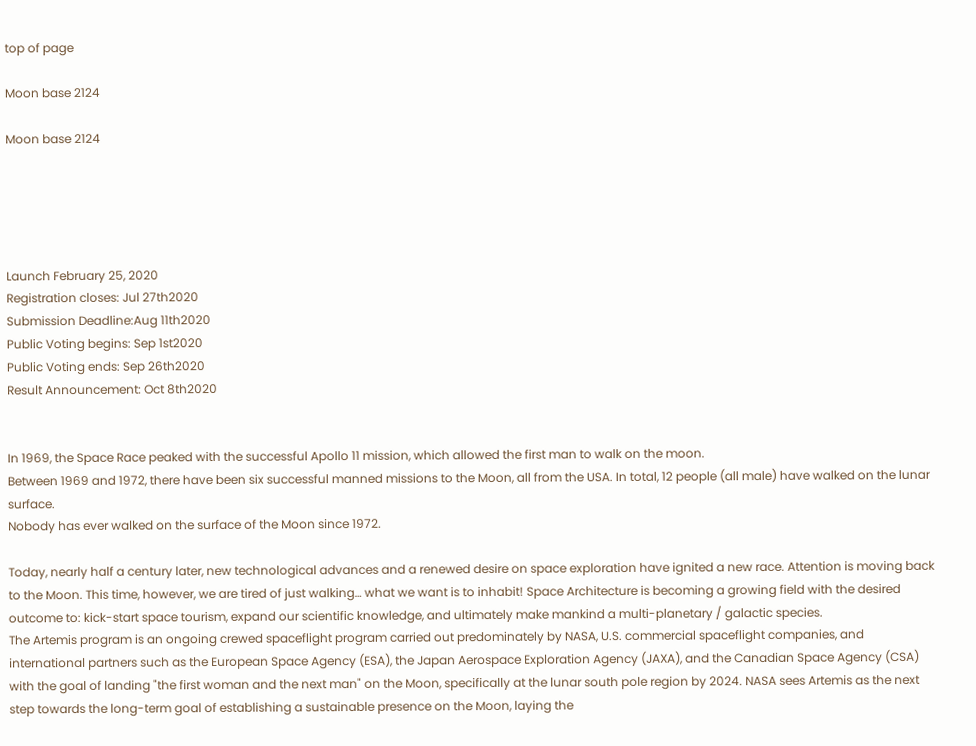top of page

Moon base 2124

Moon base 2124





Launch February 25, 2020
Registration closes: Jul 27th2020
Submission Deadline:Aug 11th2020
Public Voting begins: Sep 1st2020
Public Voting ends: Sep 26th2020
Result Announcement: Oct 8th2020


In 1969, the Space Race peaked with the successful Apollo 11 mission, which allowed the first man to walk on the moon.
Between 1969 and 1972, there have been six successful manned missions to the Moon, all from the USA. In total, 12 people (all male) have walked on the lunar surface.
Nobody has ever walked on the surface of the Moon since 1972.

Today, nearly half a century later, new technological advances and a renewed desire on space exploration have ignited a new race. Attention is moving back to the Moon. This time, however, we are tired of just walking… what we want is to inhabit! Space Architecture is becoming a growing field with the desired outcome to: kick-start space tourism, expand our scientific knowledge, and ultimately make mankind a multi-planetary / galactic species.
The Artemis program is an ongoing crewed spaceflight program carried out predominately by NASA, U.S. commercial spaceflight companies, and international partners such as the European Space Agency (ESA), the Japan Aerospace Exploration Agency (JAXA), and the Canadian Space Agency (CSA) with the goal of landing "the first woman and the next man" on the Moon, specifically at the lunar south pole region by 2024. NASA sees Artemis as the next step towards the long-term goal of establishing a sustainable presence on the Moon, laying the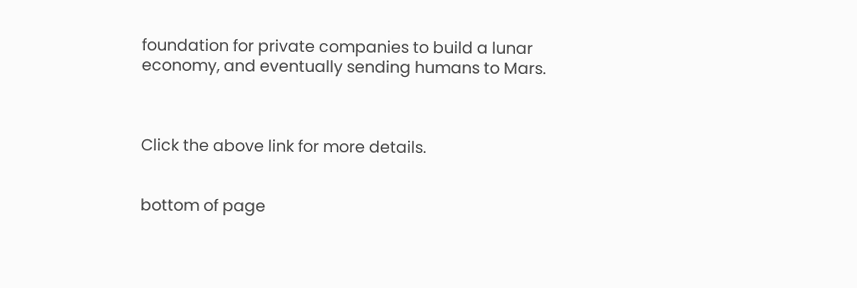foundation for private companies to build a lunar economy, and eventually sending humans to Mars.



Click the above link for more details.


bottom of page